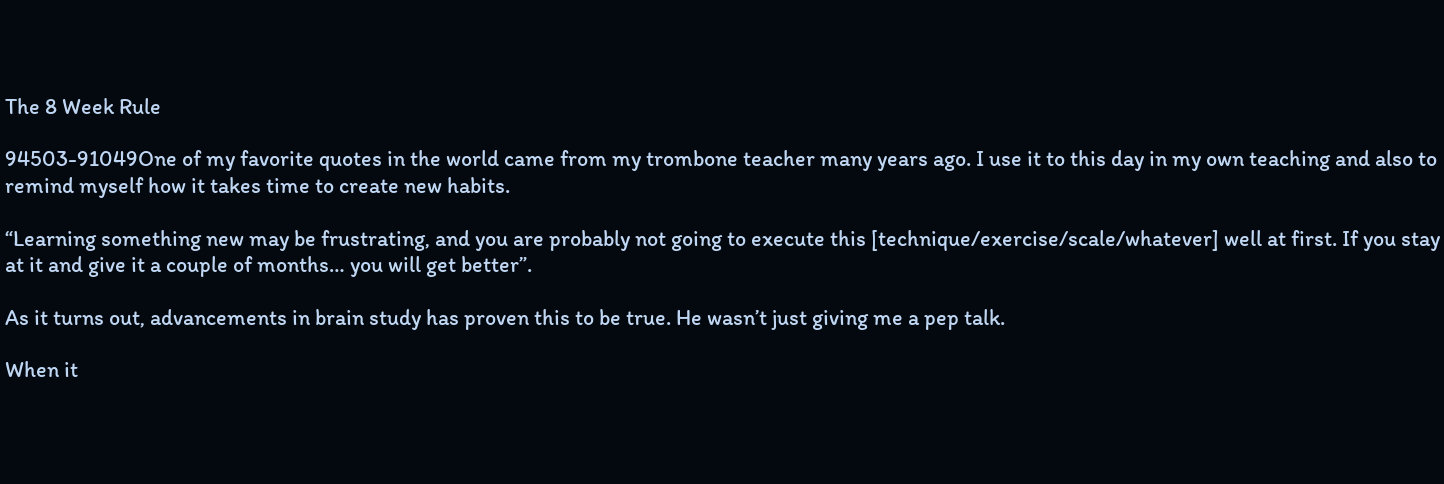The 8 Week Rule

94503-91049One of my favorite quotes in the world came from my trombone teacher many years ago. I use it to this day in my own teaching and also to remind myself how it takes time to create new habits.

“Learning something new may be frustrating, and you are probably not going to execute this [technique/exercise/scale/whatever] well at first. If you stay at it and give it a couple of months… you will get better”.

As it turns out, advancements in brain study has proven this to be true. He wasn’t just giving me a pep talk.

When it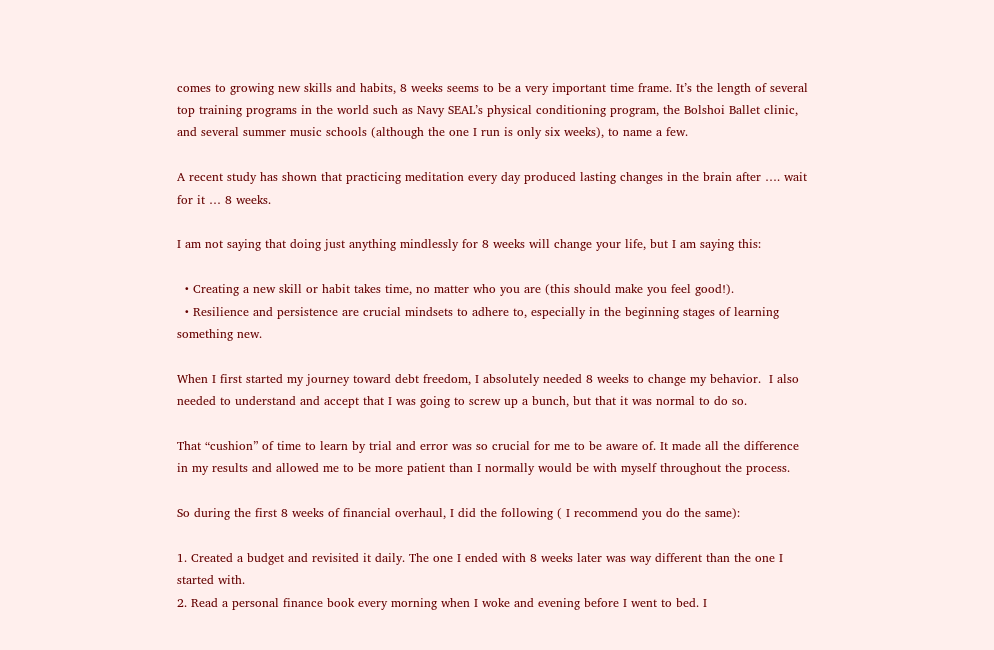comes to growing new skills and habits, 8 weeks seems to be a very important time frame. It’s the length of several top training programs in the world such as Navy SEAL’s physical conditioning program, the Bolshoi Ballet clinic, and several summer music schools (although the one I run is only six weeks), to name a few.

A recent study has shown that practicing meditation every day produced lasting changes in the brain after …. wait for it … 8 weeks.

I am not saying that doing just anything mindlessly for 8 weeks will change your life, but I am saying this:

  • Creating a new skill or habit takes time, no matter who you are (this should make you feel good!).
  • Resilience and persistence are crucial mindsets to adhere to, especially in the beginning stages of learning something new.

When I first started my journey toward debt freedom, I absolutely needed 8 weeks to change my behavior.  I also needed to understand and accept that I was going to screw up a bunch, but that it was normal to do so.

That “cushion” of time to learn by trial and error was so crucial for me to be aware of. It made all the difference in my results and allowed me to be more patient than I normally would be with myself throughout the process.

So during the first 8 weeks of financial overhaul, I did the following ( I recommend you do the same):

1. Created a budget and revisited it daily. The one I ended with 8 weeks later was way different than the one I started with.
2. Read a personal finance book every morning when I woke and evening before I went to bed. I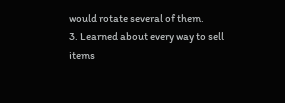would rotate several of them.
3. Learned about every way to sell items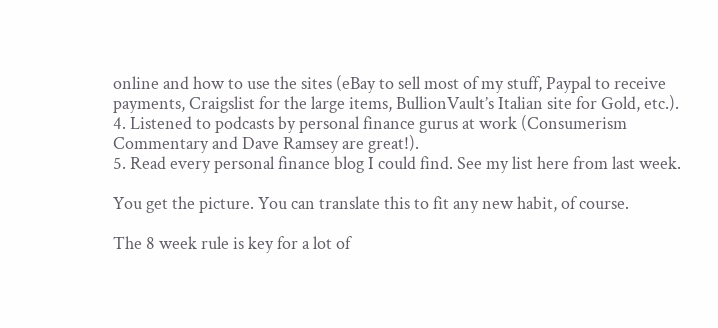online and how to use the sites (eBay to sell most of my stuff, Paypal to receive payments, Craigslist for the large items, BullionVault’s Italian site for Gold, etc.).
4. Listened to podcasts by personal finance gurus at work (Consumerism Commentary and Dave Ramsey are great!).
5. Read every personal finance blog I could find. See my list here from last week.

You get the picture. You can translate this to fit any new habit, of course.

The 8 week rule is key for a lot of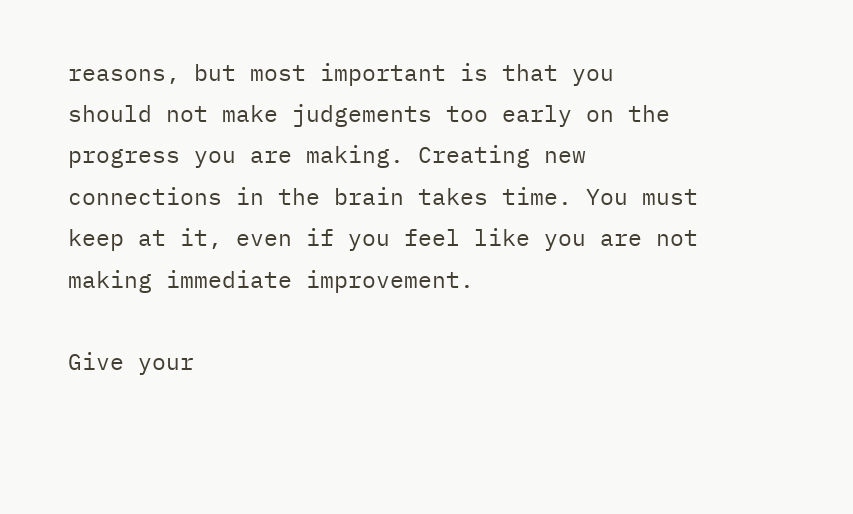reasons, but most important is that you should not make judgements too early on the progress you are making. Creating new connections in the brain takes time. You must keep at it, even if you feel like you are not making immediate improvement.

Give your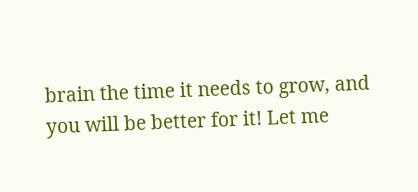brain the time it needs to grow, and you will be better for it! Let me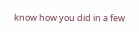know how you did in a few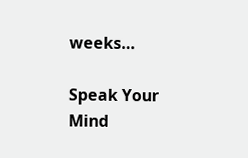weeks…

Speak Your Mind